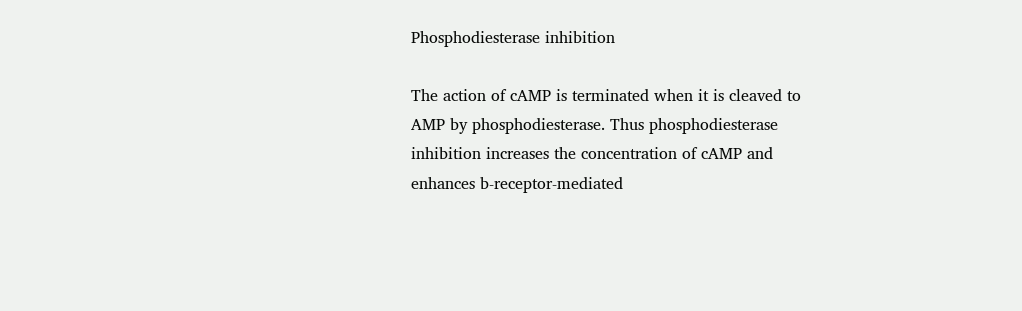Phosphodiesterase inhibition

The action of cAMP is terminated when it is cleaved to AMP by phosphodiesterase. Thus phosphodiesterase inhibition increases the concentration of cAMP and enhances b-receptor-mediated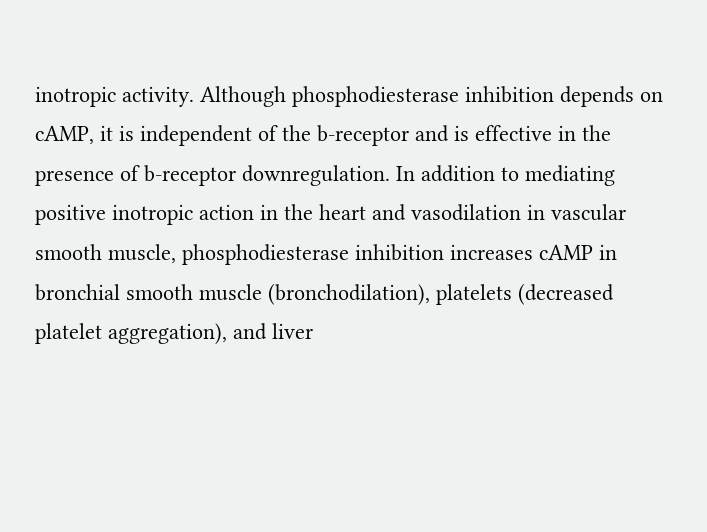inotropic activity. Although phosphodiesterase inhibition depends on cAMP, it is independent of the b-receptor and is effective in the presence of b-receptor downregulation. In addition to mediating positive inotropic action in the heart and vasodilation in vascular smooth muscle, phosphodiesterase inhibition increases cAMP in bronchial smooth muscle (bronchodilation), platelets (decreased platelet aggregation), and liver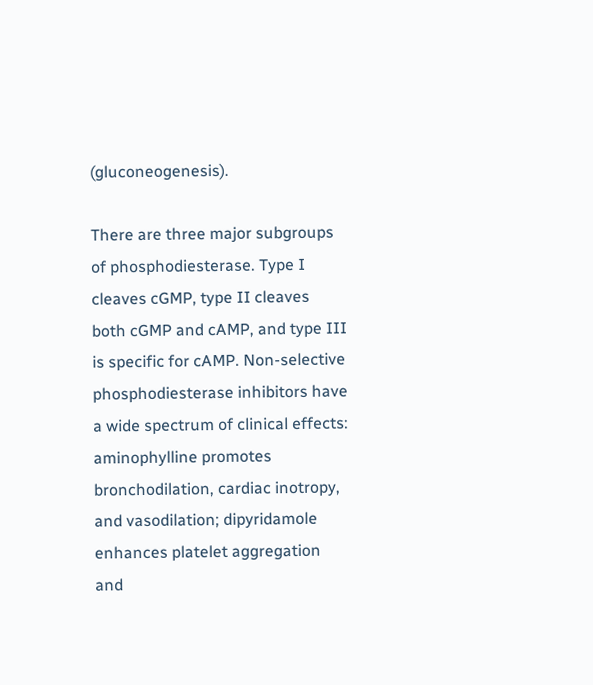(gluconeogenesis).

There are three major subgroups of phosphodiesterase. Type I cleaves cGMP, type II cleaves both cGMP and cAMP, and type III is specific for cAMP. Non-selective phosphodiesterase inhibitors have a wide spectrum of clinical effects: aminophylline promotes bronchodilation, cardiac inotropy, and vasodilation; dipyridamole enhances platelet aggregation and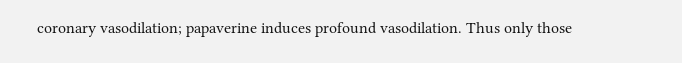coronary vasodilation; papaverine induces profound vasodilation. Thus only those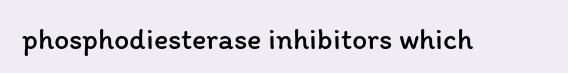phosphodiesterase inhibitors which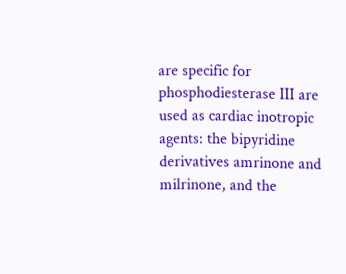are specific for phosphodiesterase III are used as cardiac inotropic agents: the bipyridine derivatives amrinone and milrinone, and the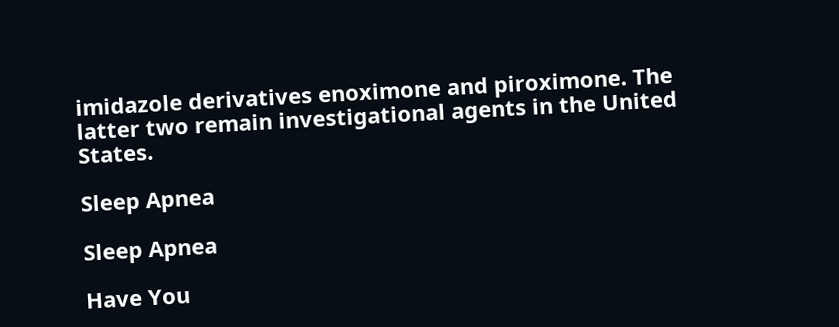imidazole derivatives enoximone and piroximone. The latter two remain investigational agents in the United States.

Sleep Apnea

Sleep Apnea

Have You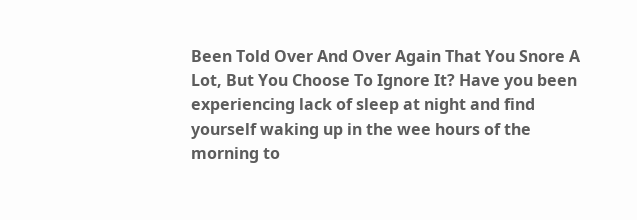Been Told Over And Over Again That You Snore A Lot, But You Choose To Ignore It? Have you been experiencing lack of sleep at night and find yourself waking up in the wee hours of the morning to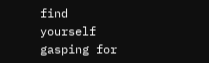find yourself gasping for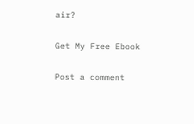air?

Get My Free Ebook

Post a comment